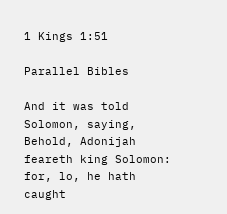1 Kings 1:51

Parallel Bibles

And it was told Solomon, saying, Behold, Adonijah feareth king Solomon: for, lo, he hath caught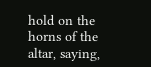hold on the horns of the altar, saying,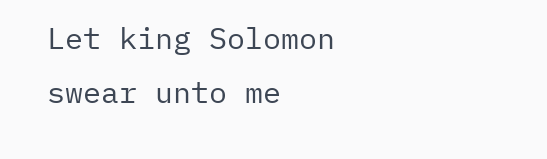Let king Solomon swear unto me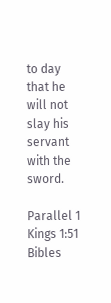to day that he will not slay his servant with the sword.

Parallel 1 Kings 1:51 Bibles